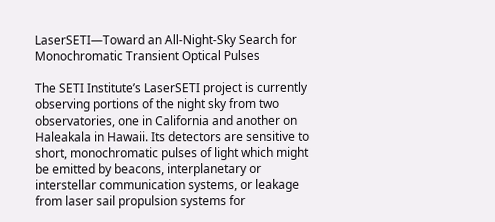LaserSETI—Toward an All-Night-Sky Search for Monochromatic Transient Optical Pulses

The SETI Institute’s LaserSETI project is currently observing portions of the night sky from two observatories, one in California and another on Haleakala in Hawaii. Its detectors are sensitive to short, monochromatic pulses of light which might be emitted by beacons, interplanetary or interstellar communication systems, or leakage from laser sail propulsion systems for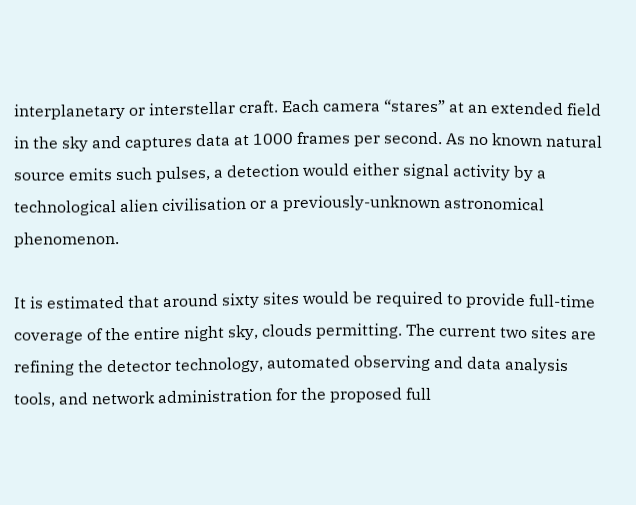interplanetary or interstellar craft. Each camera “stares” at an extended field in the sky and captures data at 1000 frames per second. As no known natural source emits such pulses, a detection would either signal activity by a technological alien civilisation or a previously-unknown astronomical phenomenon.

It is estimated that around sixty sites would be required to provide full-time coverage of the entire night sky, clouds permitting. The current two sites are refining the detector technology, automated observing and data analysis tools, and network administration for the proposed full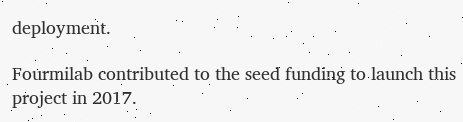deployment.

Fourmilab contributed to the seed funding to launch this project in 2017.